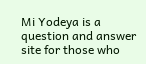Mi Yodeya is a question and answer site for those who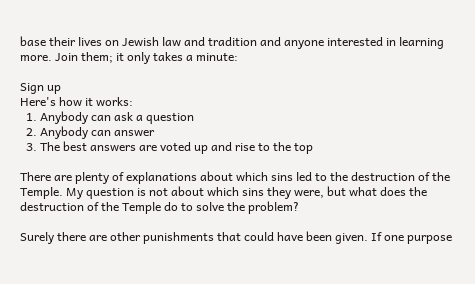base their lives on Jewish law and tradition and anyone interested in learning more. Join them; it only takes a minute:

Sign up
Here's how it works:
  1. Anybody can ask a question
  2. Anybody can answer
  3. The best answers are voted up and rise to the top

There are plenty of explanations about which sins led to the destruction of the Temple. My question is not about which sins they were, but what does the destruction of the Temple do to solve the problem?

Surely there are other punishments that could have been given. If one purpose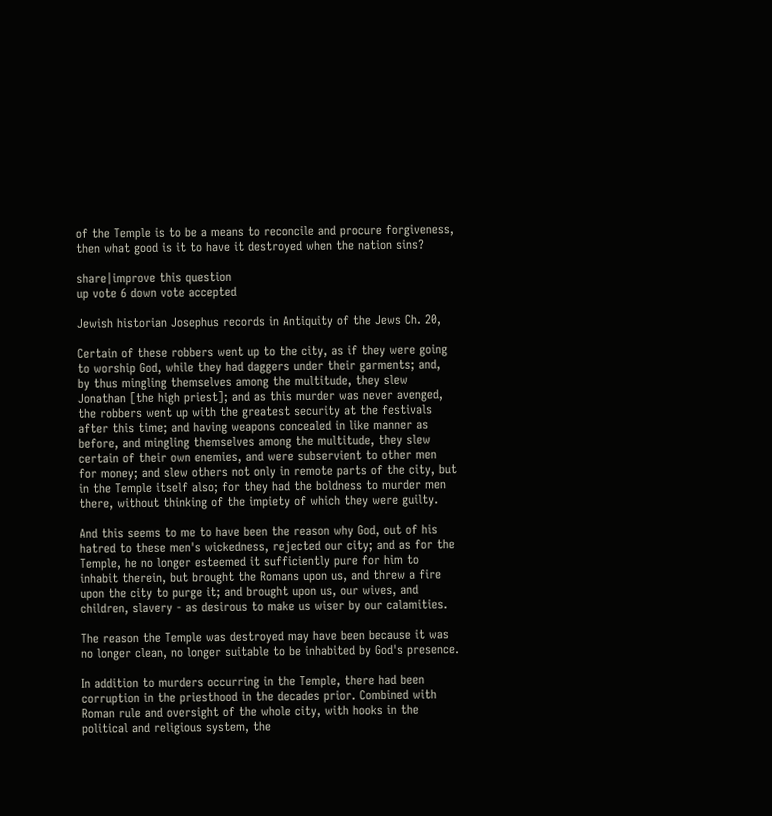of the Temple is to be a means to reconcile and procure forgiveness, then what good is it to have it destroyed when the nation sins?

share|improve this question
up vote 6 down vote accepted

Jewish historian Josephus records in Antiquity of the Jews Ch. 20,

Certain of these robbers went up to the city, as if they were going to worship God, while they had daggers under their garments; and, by thus mingling themselves among the multitude, they slew Jonathan [the high priest]; and as this murder was never avenged, the robbers went up with the greatest security at the festivals after this time; and having weapons concealed in like manner as before, and mingling themselves among the multitude, they slew certain of their own enemies, and were subservient to other men for money; and slew others not only in remote parts of the city, but in the Temple itself also; for they had the boldness to murder men there, without thinking of the impiety of which they were guilty.

And this seems to me to have been the reason why God, out of his hatred to these men's wickedness, rejected our city; and as for the Temple, he no longer esteemed it sufficiently pure for him to inhabit therein, but brought the Romans upon us, and threw a fire upon the city to purge it; and brought upon us, our wives, and children, slavery - as desirous to make us wiser by our calamities.

The reason the Temple was destroyed may have been because it was no longer clean, no longer suitable to be inhabited by God's presence.

In addition to murders occurring in the Temple, there had been corruption in the priesthood in the decades prior. Combined with Roman rule and oversight of the whole city, with hooks in the political and religious system, the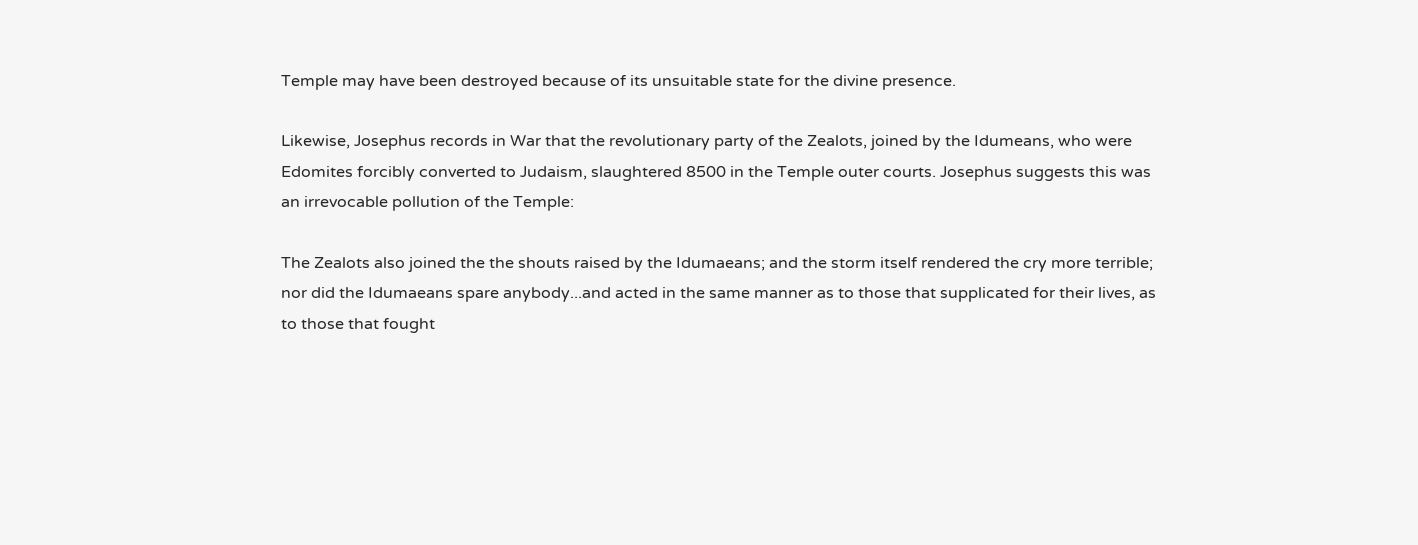Temple may have been destroyed because of its unsuitable state for the divine presence.

Likewise, Josephus records in War that the revolutionary party of the Zealots, joined by the Idumeans, who were Edomites forcibly converted to Judaism, slaughtered 8500 in the Temple outer courts. Josephus suggests this was an irrevocable pollution of the Temple:

The Zealots also joined the the shouts raised by the Idumaeans; and the storm itself rendered the cry more terrible; nor did the Idumaeans spare anybody...and acted in the same manner as to those that supplicated for their lives, as to those that fought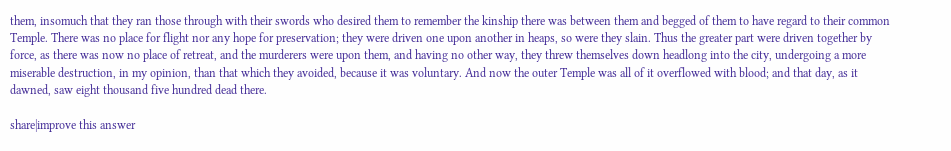them, insomuch that they ran those through with their swords who desired them to remember the kinship there was between them and begged of them to have regard to their common Temple. There was no place for flight nor any hope for preservation; they were driven one upon another in heaps, so were they slain. Thus the greater part were driven together by force, as there was now no place of retreat, and the murderers were upon them, and having no other way, they threw themselves down headlong into the city, undergoing a more miserable destruction, in my opinion, than that which they avoided, because it was voluntary. And now the outer Temple was all of it overflowed with blood; and that day, as it dawned, saw eight thousand five hundred dead there.

share|improve this answer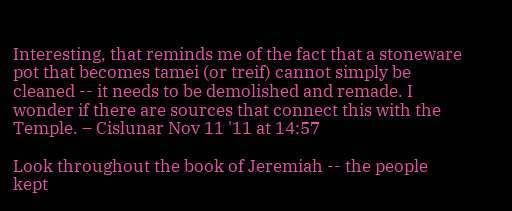Interesting, that reminds me of the fact that a stoneware pot that becomes tamei (or treif) cannot simply be cleaned -- it needs to be demolished and remade. I wonder if there are sources that connect this with the Temple. – Cislunar Nov 11 '11 at 14:57

Look throughout the book of Jeremiah -- the people kept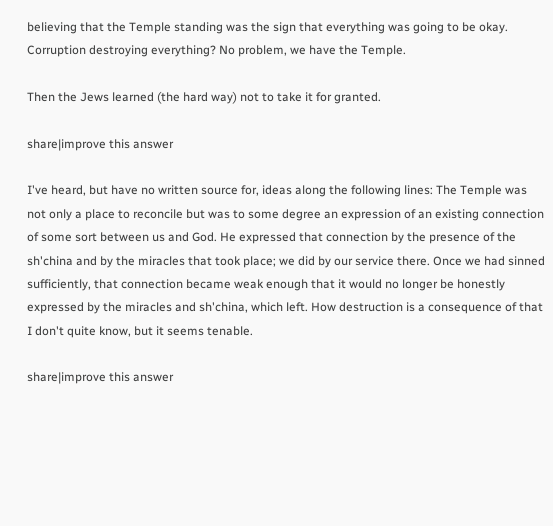believing that the Temple standing was the sign that everything was going to be okay. Corruption destroying everything? No problem, we have the Temple.

Then the Jews learned (the hard way) not to take it for granted.

share|improve this answer

I've heard, but have no written source for, ideas along the following lines: The Temple was not only a place to reconcile but was to some degree an expression of an existing connection of some sort between us and God. He expressed that connection by the presence of the sh'china and by the miracles that took place; we did by our service there. Once we had sinned sufficiently, that connection became weak enough that it would no longer be honestly expressed by the miracles and sh'china, which left. How destruction is a consequence of that I don't quite know, but it seems tenable.

share|improve this answer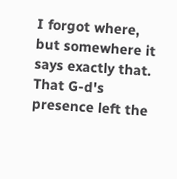I forgot where, but somewhere it says exactly that. That G-d's presence left the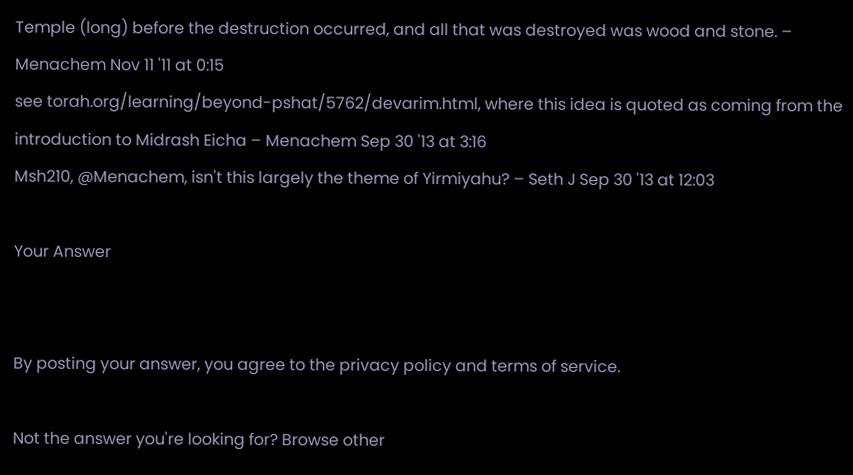Temple (long) before the destruction occurred, and all that was destroyed was wood and stone. – Menachem Nov 11 '11 at 0:15
see torah.org/learning/beyond-pshat/5762/devarim.html, where this idea is quoted as coming from the introduction to Midrash Eicha – Menachem Sep 30 '13 at 3:16
Msh210, @Menachem, isn't this largely the theme of Yirmiyahu? – Seth J Sep 30 '13 at 12:03

Your Answer


By posting your answer, you agree to the privacy policy and terms of service.

Not the answer you're looking for? Browse other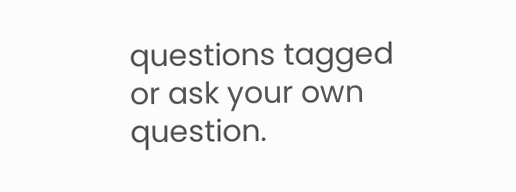questions tagged or ask your own question.